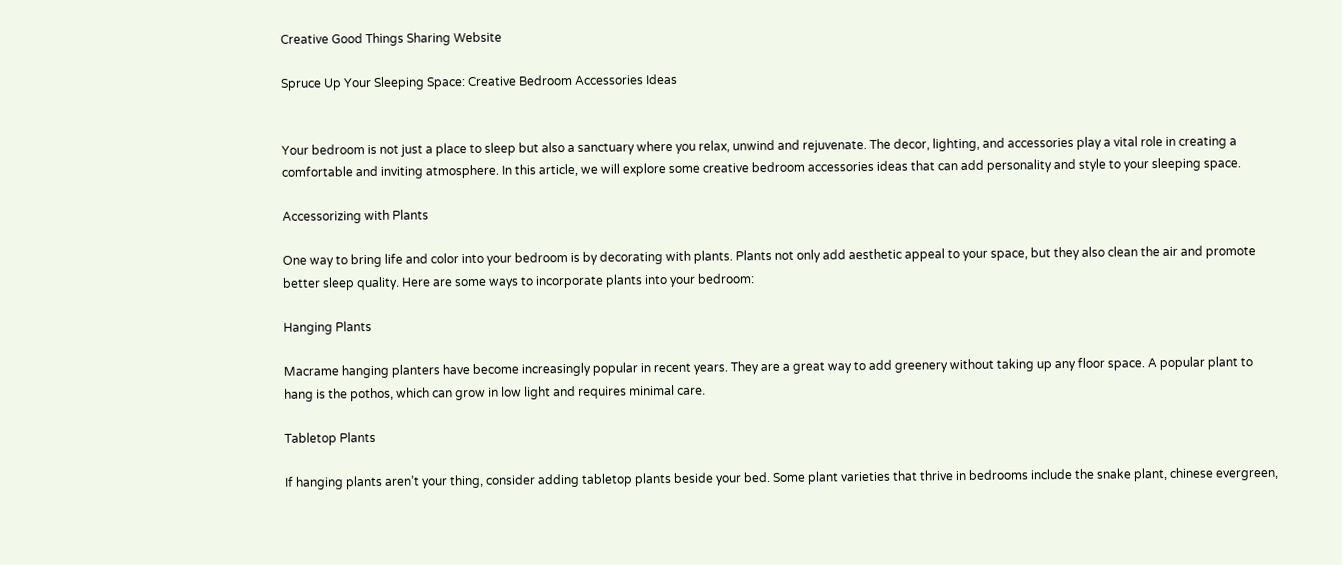Creative Good Things Sharing Website

Spruce Up Your Sleeping Space: Creative Bedroom Accessories Ideas


Your bedroom is not just a place to sleep but also a sanctuary where you relax, unwind and rejuvenate. The decor, lighting, and accessories play a vital role in creating a comfortable and inviting atmosphere. In this article, we will explore some creative bedroom accessories ideas that can add personality and style to your sleeping space.

Accessorizing with Plants

One way to bring life and color into your bedroom is by decorating with plants. Plants not only add aesthetic appeal to your space, but they also clean the air and promote better sleep quality. Here are some ways to incorporate plants into your bedroom:

Hanging Plants

Macrame hanging planters have become increasingly popular in recent years. They are a great way to add greenery without taking up any floor space. A popular plant to hang is the pothos, which can grow in low light and requires minimal care.

Tabletop Plants

If hanging plants aren’t your thing, consider adding tabletop plants beside your bed. Some plant varieties that thrive in bedrooms include the snake plant, chinese evergreen,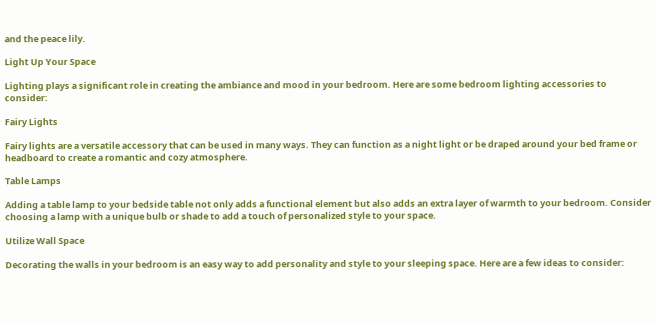and the peace lily.

Light Up Your Space

Lighting plays a significant role in creating the ambiance and mood in your bedroom. Here are some bedroom lighting accessories to consider:

Fairy Lights

Fairy lights are a versatile accessory that can be used in many ways. They can function as a night light or be draped around your bed frame or headboard to create a romantic and cozy atmosphere.

Table Lamps

Adding a table lamp to your bedside table not only adds a functional element but also adds an extra layer of warmth to your bedroom. Consider choosing a lamp with a unique bulb or shade to add a touch of personalized style to your space.

Utilize Wall Space

Decorating the walls in your bedroom is an easy way to add personality and style to your sleeping space. Here are a few ideas to consider: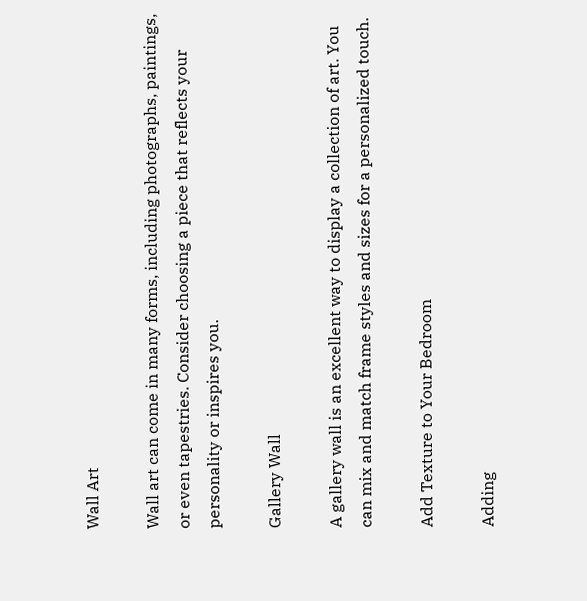Wall Art

Wall art can come in many forms, including photographs, paintings, or even tapestries. Consider choosing a piece that reflects your personality or inspires you.

Gallery Wall

A gallery wall is an excellent way to display a collection of art. You can mix and match frame styles and sizes for a personalized touch.

Add Texture to Your Bedroom

Adding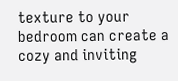texture to your bedroom can create a cozy and inviting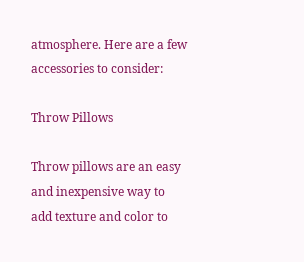atmosphere. Here are a few accessories to consider:

Throw Pillows

Throw pillows are an easy and inexpensive way to add texture and color to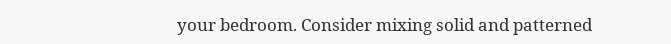your bedroom. Consider mixing solid and patterned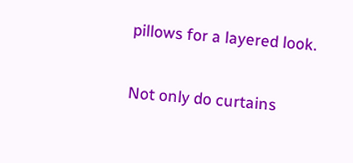pillows for a layered look.


Not only do curtains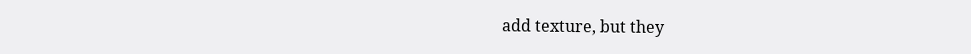add texture, but they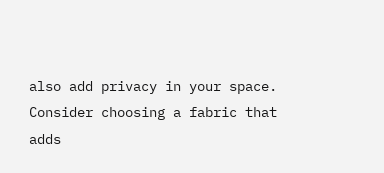also add privacy in your space. Consider choosing a fabric that adds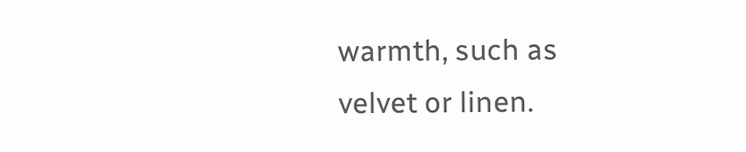warmth, such as velvet or linen.